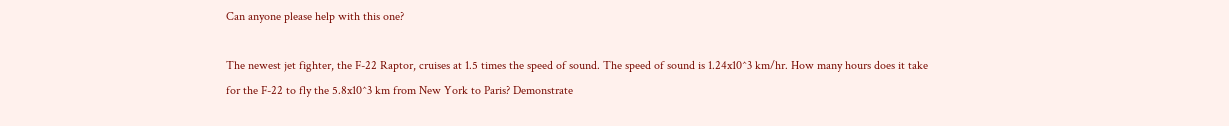Can anyone please help with this one?

The newest jet fighter, the F-22 Raptor, cruises at 1.5 times the speed of sound. The speed of sound is 1.24x10^3 km/hr. How many hours does it take for the F-22 to fly the 5.8x10^3 km from New York to Paris? Demonstrate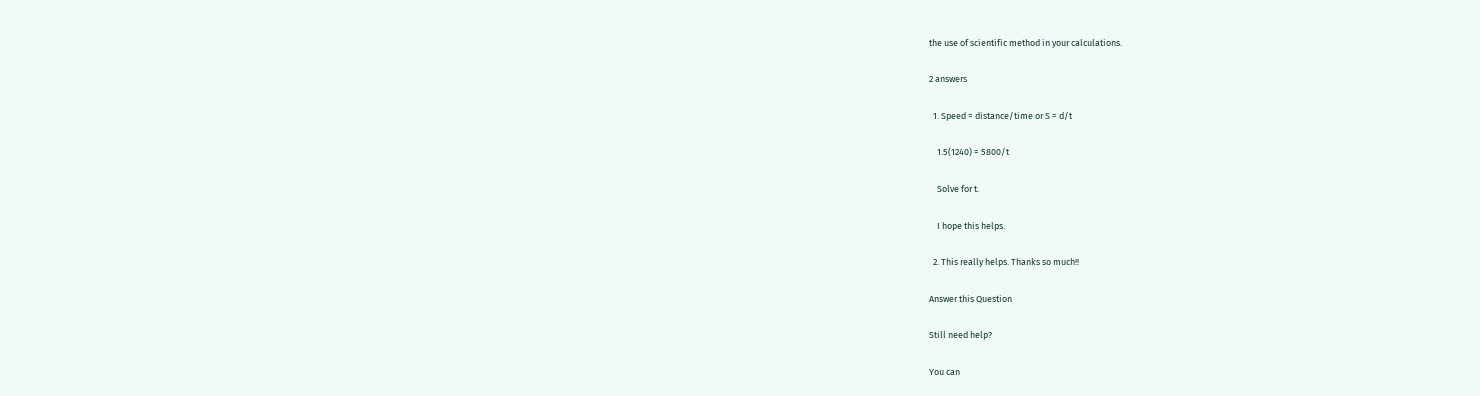the use of scientific method in your calculations.

2 answers

  1. Speed = distance/time or S = d/t

    1.5(1240) = 5800/t

    Solve for t.

    I hope this helps.

  2. This really helps. Thanks so much!!

Answer this Question

Still need help?

You can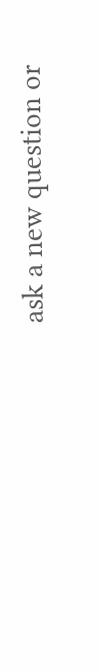ask a new question or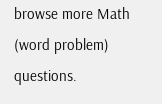browse more Math (word problem) questions.